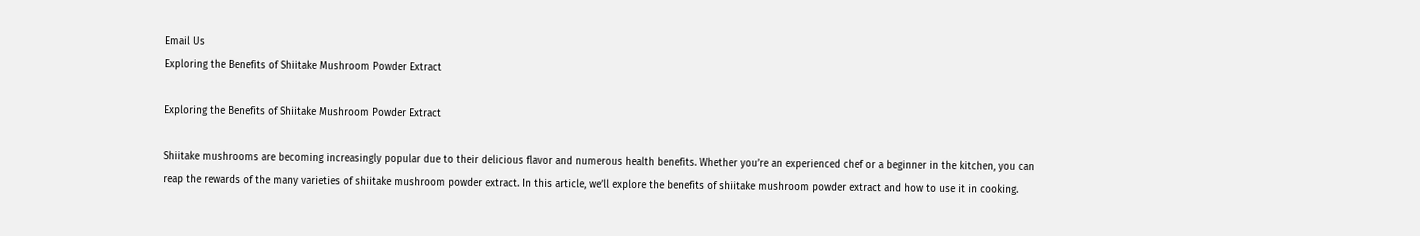Email Us
Exploring the Benefits of Shiitake Mushroom Powder Extract

Exploring the Benefits of Shiitake Mushroom Powder Extract

Shiitake mushrooms are becoming increasingly popular due to their delicious flavor and numerous health benefits. Whether you’re an experienced chef or a beginner in the kitchen, you can reap the rewards of the many varieties of shiitake mushroom powder extract. In this article, we’ll explore the benefits of shiitake mushroom powder extract and how to use it in cooking.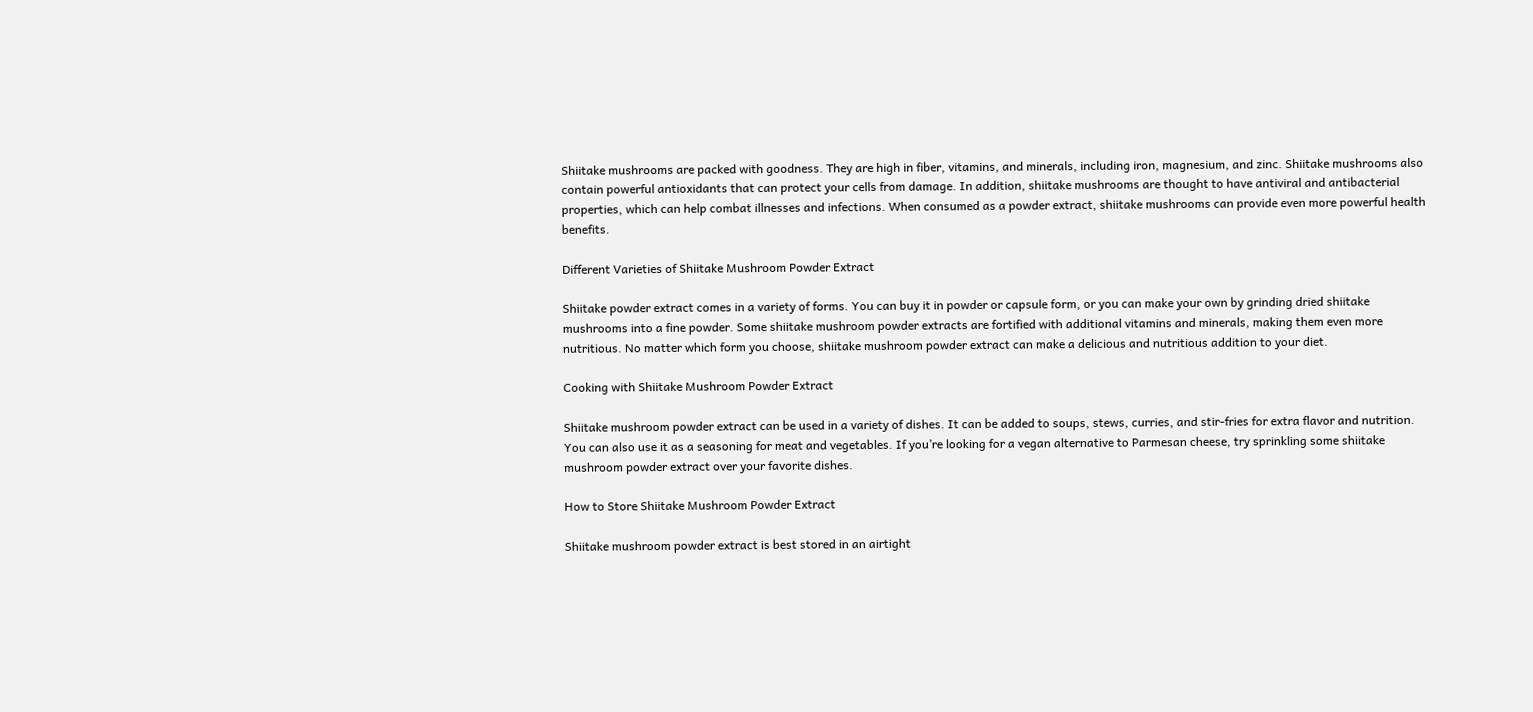Shiitake mushrooms are packed with goodness. They are high in fiber, vitamins, and minerals, including iron, magnesium, and zinc. Shiitake mushrooms also contain powerful antioxidants that can protect your cells from damage. In addition, shiitake mushrooms are thought to have antiviral and antibacterial properties, which can help combat illnesses and infections. When consumed as a powder extract, shiitake mushrooms can provide even more powerful health benefits.

Different Varieties of Shiitake Mushroom Powder Extract

Shiitake powder extract comes in a variety of forms. You can buy it in powder or capsule form, or you can make your own by grinding dried shiitake mushrooms into a fine powder. Some shiitake mushroom powder extracts are fortified with additional vitamins and minerals, making them even more nutritious. No matter which form you choose, shiitake mushroom powder extract can make a delicious and nutritious addition to your diet.

Cooking with Shiitake Mushroom Powder Extract

Shiitake mushroom powder extract can be used in a variety of dishes. It can be added to soups, stews, curries, and stir-fries for extra flavor and nutrition. You can also use it as a seasoning for meat and vegetables. If you’re looking for a vegan alternative to Parmesan cheese, try sprinkling some shiitake mushroom powder extract over your favorite dishes.

How to Store Shiitake Mushroom Powder Extract

Shiitake mushroom powder extract is best stored in an airtight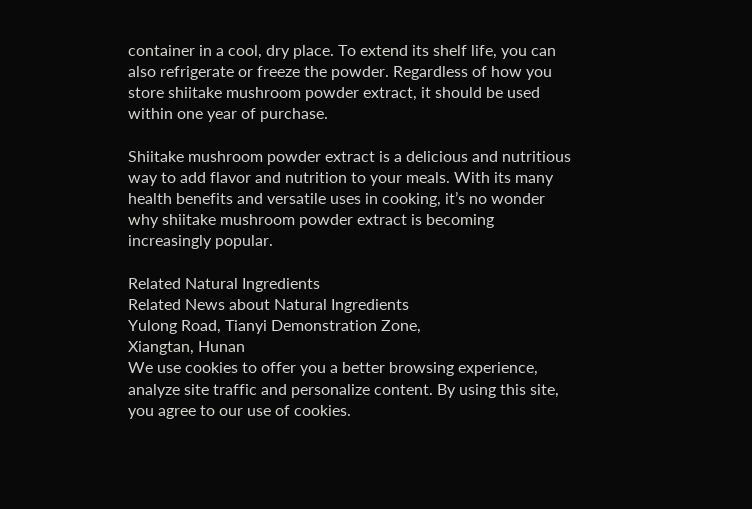container in a cool, dry place. To extend its shelf life, you can also refrigerate or freeze the powder. Regardless of how you store shiitake mushroom powder extract, it should be used within one year of purchase.

Shiitake mushroom powder extract is a delicious and nutritious way to add flavor and nutrition to your meals. With its many health benefits and versatile uses in cooking, it’s no wonder why shiitake mushroom powder extract is becoming increasingly popular.

Related Natural Ingredients
Related News about Natural Ingredients
Yulong Road, Tianyi Demonstration Zone,
Xiangtan, Hunan
We use cookies to offer you a better browsing experience, analyze site traffic and personalize content. By using this site, you agree to our use of cookies.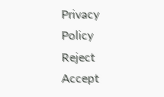Privacy Policy
Reject Accept